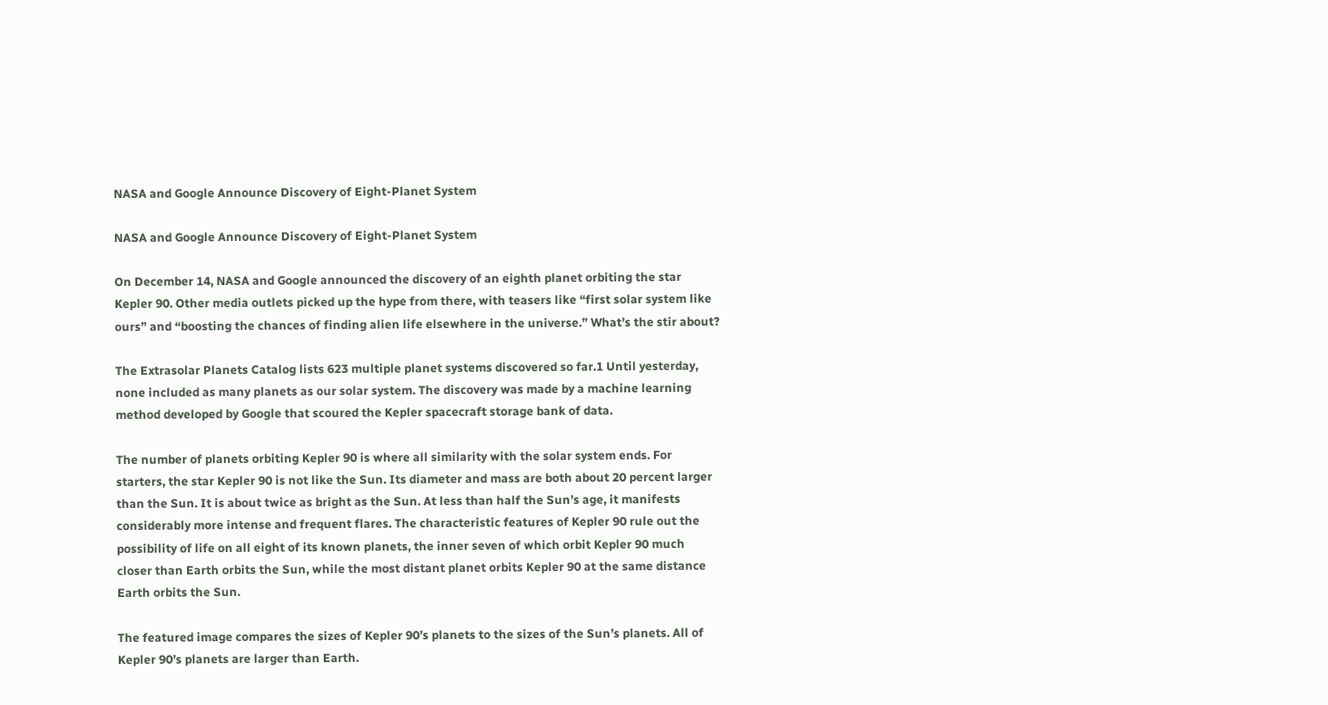NASA and Google Announce Discovery of Eight-Planet System

NASA and Google Announce Discovery of Eight-Planet System

On December 14, NASA and Google announced the discovery of an eighth planet orbiting the star Kepler 90. Other media outlets picked up the hype from there, with teasers like “first solar system like ours” and “boosting the chances of finding alien life elsewhere in the universe.” What’s the stir about?

The Extrasolar Planets Catalog lists 623 multiple planet systems discovered so far.1 Until yesterday, none included as many planets as our solar system. The discovery was made by a machine learning method developed by Google that scoured the Kepler spacecraft storage bank of data.

The number of planets orbiting Kepler 90 is where all similarity with the solar system ends. For starters, the star Kepler 90 is not like the Sun. Its diameter and mass are both about 20 percent larger than the Sun. It is about twice as bright as the Sun. At less than half the Sun’s age, it manifests considerably more intense and frequent flares. The characteristic features of Kepler 90 rule out the possibility of life on all eight of its known planets, the inner seven of which orbit Kepler 90 much closer than Earth orbits the Sun, while the most distant planet orbits Kepler 90 at the same distance Earth orbits the Sun.

The featured image compares the sizes of Kepler 90’s planets to the sizes of the Sun’s planets. All of Kepler 90’s planets are larger than Earth.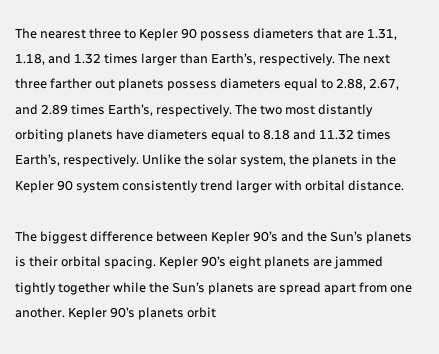The nearest three to Kepler 90 possess diameters that are 1.31, 1.18, and 1.32 times larger than Earth’s, respectively. The next three farther out planets possess diameters equal to 2.88, 2.67, and 2.89 times Earth’s, respectively. The two most distantly orbiting planets have diameters equal to 8.18 and 11.32 times Earth’s, respectively. Unlike the solar system, the planets in the Kepler 90 system consistently trend larger with orbital distance.

The biggest difference between Kepler 90’s and the Sun’s planets is their orbital spacing. Kepler 90’s eight planets are jammed tightly together while the Sun’s planets are spread apart from one another. Kepler 90’s planets orbit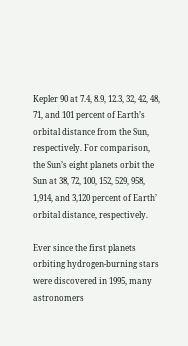Kepler 90 at 7.4, 8.9, 12.3, 32, 42, 48, 71, and 101 percent of Earth’s orbital distance from the Sun, respectively. For comparison, the Sun’s eight planets orbit the Sun at 38, 72, 100, 152, 529, 958, 1,914, and 3,120 percent of Earth’ orbital distance, respectively.

Ever since the first planets orbiting hydrogen-burning stars were discovered in 1995, many astronomers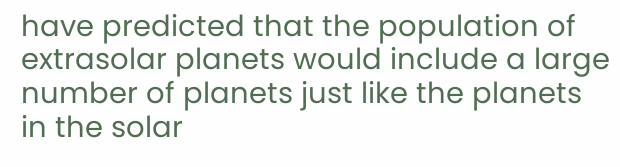have predicted that the population of extrasolar planets would include a large number of planets just like the planets in the solar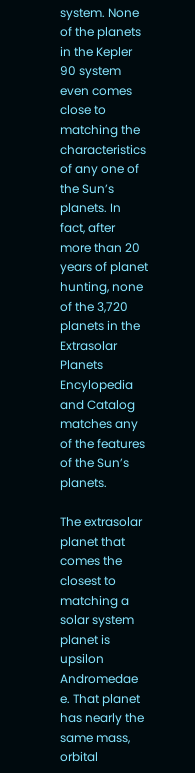system. None of the planets in the Kepler 90 system even comes close to matching the characteristics of any one of the Sun’s planets. In fact, after more than 20 years of planet hunting, none of the 3,720 planets in the Extrasolar Planets Encylopedia and Catalog matches any of the features of the Sun’s planets.

The extrasolar planet that comes the closest to matching a solar system planet is upsilon Andromedae e. That planet has nearly the same mass, orbital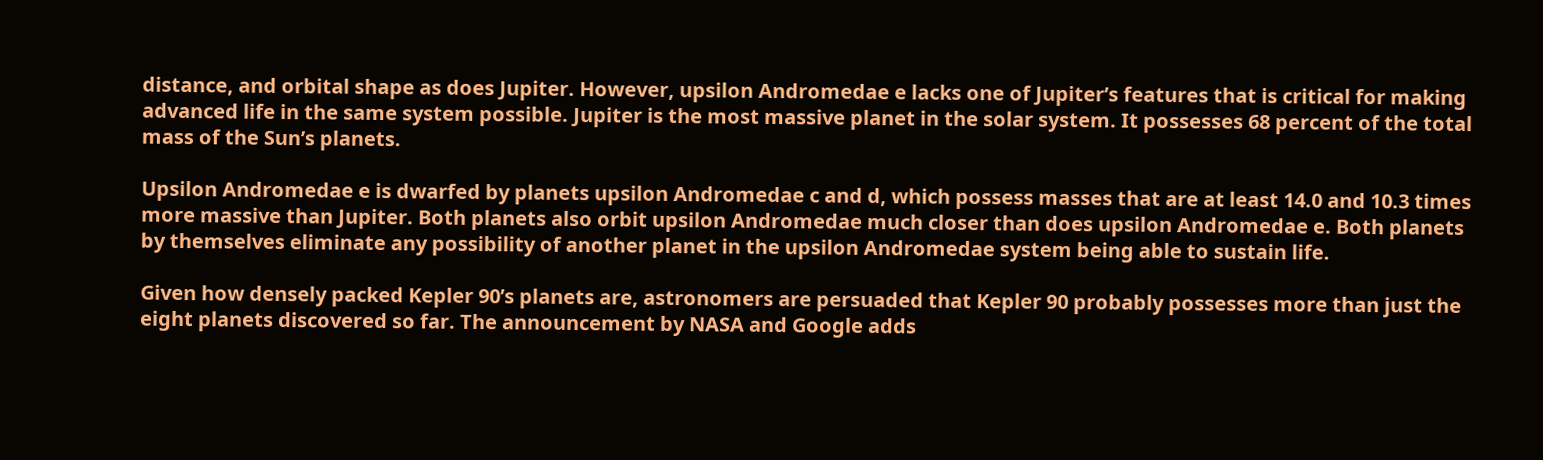distance, and orbital shape as does Jupiter. However, upsilon Andromedae e lacks one of Jupiter’s features that is critical for making advanced life in the same system possible. Jupiter is the most massive planet in the solar system. It possesses 68 percent of the total mass of the Sun’s planets.

Upsilon Andromedae e is dwarfed by planets upsilon Andromedae c and d, which possess masses that are at least 14.0 and 10.3 times more massive than Jupiter. Both planets also orbit upsilon Andromedae much closer than does upsilon Andromedae e. Both planets by themselves eliminate any possibility of another planet in the upsilon Andromedae system being able to sustain life.

Given how densely packed Kepler 90’s planets are, astronomers are persuaded that Kepler 90 probably possesses more than just the eight planets discovered so far. The announcement by NASA and Google adds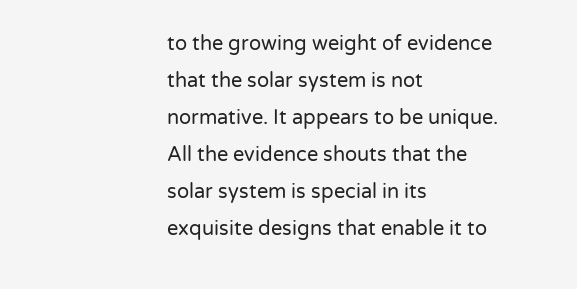to the growing weight of evidence that the solar system is not normative. It appears to be unique. All the evidence shouts that the solar system is special in its exquisite designs that enable it to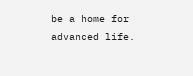be a home for advanced life.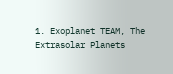1. Exoplanet TEAM, The Extrasolar Planets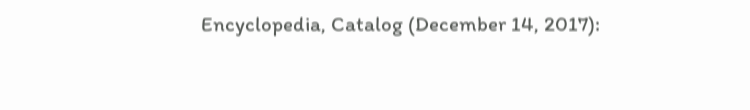Encyclopedia, Catalog (December 14, 2017):